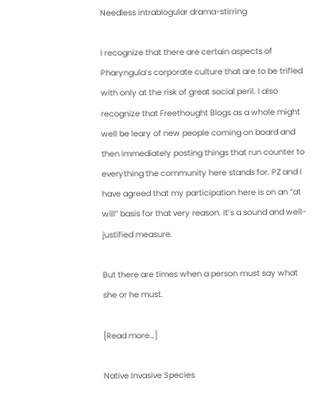Needless intrablogular drama-stirring

I recognize that there are certain aspects of Pharyngula’s corporate culture that are to be trifled with only at the risk of great social peril. I also recognize that Freethought Blogs as a whole might well be leary of new people coming on board and then immediately posting things that run counter to everything the community here stands for. PZ and I have agreed that my participation here is on an “at will” basis for that very reason. It’s a sound and well-justified measure.

But there are times when a person must say what she or he must.

[Read more…]

Native Invasive Species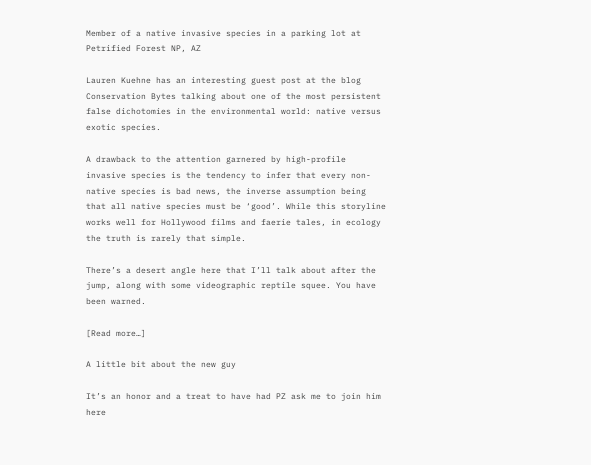Member of a native invasive species in a parking lot at Petrified Forest NP, AZ

Lauren Kuehne has an interesting guest post at the blog Conservation Bytes talking about one of the most persistent false dichotomies in the environmental world: native versus exotic species.

A drawback to the attention garnered by high-profile invasive species is the tendency to infer that every non-native species is bad news, the inverse assumption being that all native species must be ‘good’. While this storyline works well for Hollywood films and faerie tales, in ecology the truth is rarely that simple.

There’s a desert angle here that I’ll talk about after the jump, along with some videographic reptile squee. You have been warned.

[Read more…]

A little bit about the new guy

It’s an honor and a treat to have had PZ ask me to join him here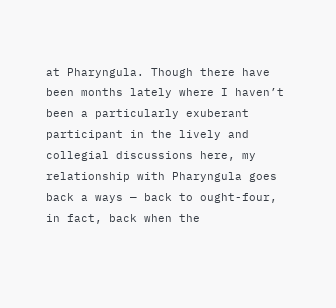at Pharyngula. Though there have been months lately where I haven’t been a particularly exuberant participant in the lively and collegial discussions here, my relationship with Pharyngula goes back a ways — back to ought-four, in fact, back when the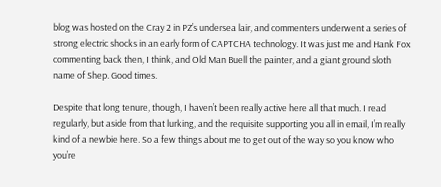blog was hosted on the Cray 2 in PZ’s undersea lair, and commenters underwent a series of strong electric shocks in an early form of CAPTCHA technology. It was just me and Hank Fox commenting back then, I think, and Old Man Buell the painter, and a giant ground sloth name of Shep. Good times.

Despite that long tenure, though, I haven’t been really active here all that much. I read regularly, but aside from that lurking, and the requisite supporting you all in email, I’m really kind of a newbie here. So a few things about me to get out of the way so you know who you’re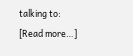talking to: [Read more…]